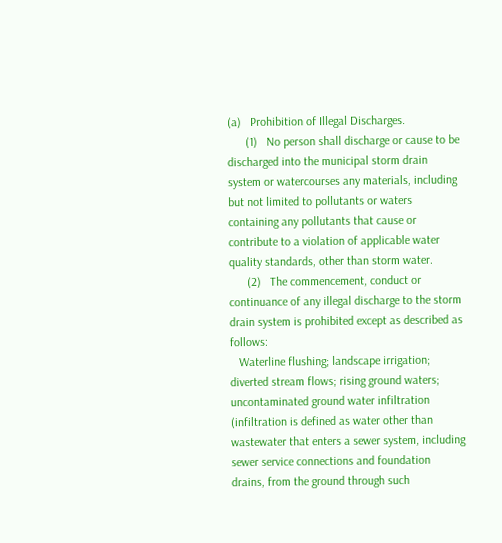(a)   Prohibition of Illegal Discharges.
      (1)   No person shall discharge or cause to be discharged into the municipal storm drain system or watercourses any materials, including but not limited to pollutants or waters containing any pollutants that cause or contribute to a violation of applicable water quality standards, other than storm water.
      (2)   The commencement, conduct or continuance of any illegal discharge to the storm drain system is prohibited except as described as follows:
   Waterline flushing; landscape irrigation; diverted stream flows; rising ground waters; uncontaminated ground water infiltration (infiltration is defined as water other than wastewater that enters a sewer system, including sewer service connections and foundation drains, from the ground through such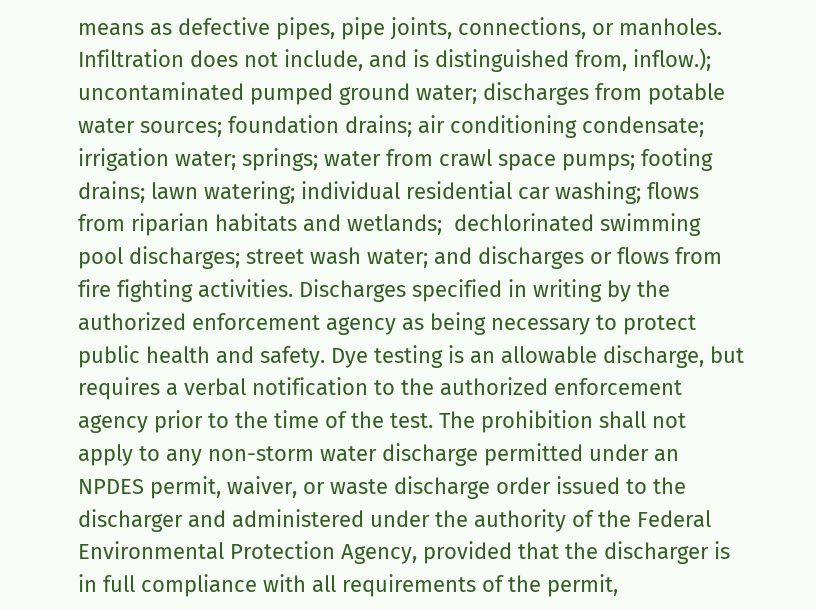means as defective pipes, pipe joints, connections, or manholes. Infiltration does not include, and is distinguished from, inflow.); uncontaminated pumped ground water; discharges from potable water sources; foundation drains; air conditioning condensate; irrigation water; springs; water from crawl space pumps; footing drains; lawn watering; individual residential car washing; flows from riparian habitats and wetlands;  dechlorinated swimming pool discharges; street wash water; and discharges or flows from fire fighting activities. Discharges specified in writing by the authorized enforcement agency as being necessary to protect public health and safety. Dye testing is an allowable discharge, but requires a verbal notification to the authorized enforcement agency prior to the time of the test. The prohibition shall not apply to any non-storm water discharge permitted under an NPDES permit, waiver, or waste discharge order issued to the discharger and administered under the authority of the Federal Environmental Protection Agency, provided that the discharger is in full compliance with all requirements of the permit,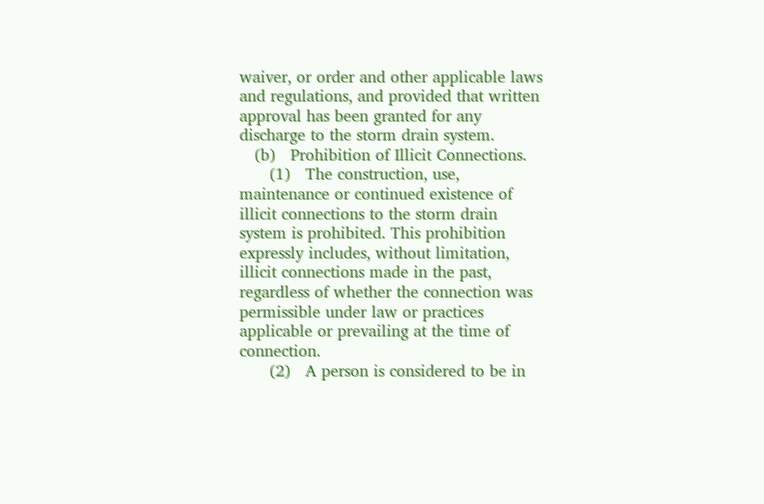waiver, or order and other applicable laws and regulations, and provided that written approval has been granted for any discharge to the storm drain system.
   (b)   Prohibition of Illicit Connections.
      (1)   The construction, use, maintenance or continued existence of illicit connections to the storm drain system is prohibited. This prohibition expressly includes, without limitation, illicit connections made in the past, regardless of whether the connection was permissible under law or practices applicable or prevailing at the time of connection.
      (2)   A person is considered to be in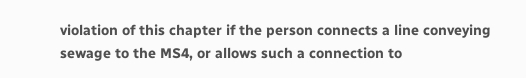violation of this chapter if the person connects a line conveying sewage to the MS4, or allows such a connection to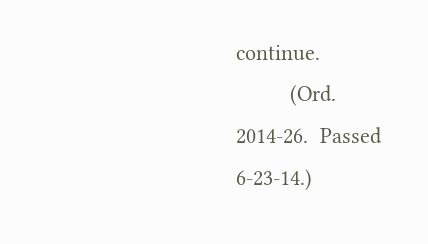continue.
         (Ord. 2014-26.  Passed 6-23-14.)